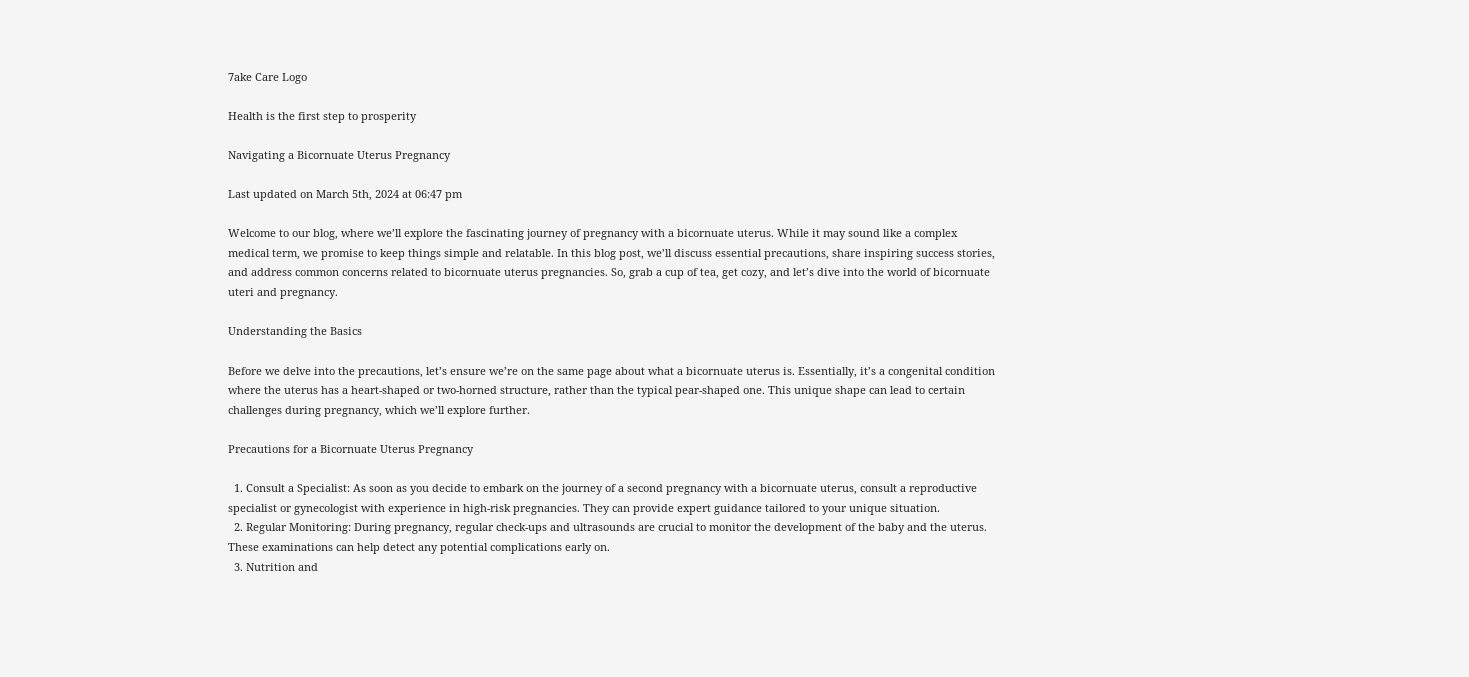7ake Care Logo

Health is the first step to prosperity

Navigating a Bicornuate Uterus Pregnancy

Last updated on March 5th, 2024 at 06:47 pm

Welcome to our blog, where we’ll explore the fascinating journey of pregnancy with a bicornuate uterus. While it may sound like a complex medical term, we promise to keep things simple and relatable. In this blog post, we’ll discuss essential precautions, share inspiring success stories, and address common concerns related to bicornuate uterus pregnancies. So, grab a cup of tea, get cozy, and let’s dive into the world of bicornuate uteri and pregnancy.

Understanding the Basics

Before we delve into the precautions, let’s ensure we’re on the same page about what a bicornuate uterus is. Essentially, it’s a congenital condition where the uterus has a heart-shaped or two-horned structure, rather than the typical pear-shaped one. This unique shape can lead to certain challenges during pregnancy, which we’ll explore further.

Precautions for a Bicornuate Uterus Pregnancy

  1. Consult a Specialist: As soon as you decide to embark on the journey of a second pregnancy with a bicornuate uterus, consult a reproductive specialist or gynecologist with experience in high-risk pregnancies. They can provide expert guidance tailored to your unique situation.
  2. Regular Monitoring: During pregnancy, regular check-ups and ultrasounds are crucial to monitor the development of the baby and the uterus. These examinations can help detect any potential complications early on.
  3. Nutrition and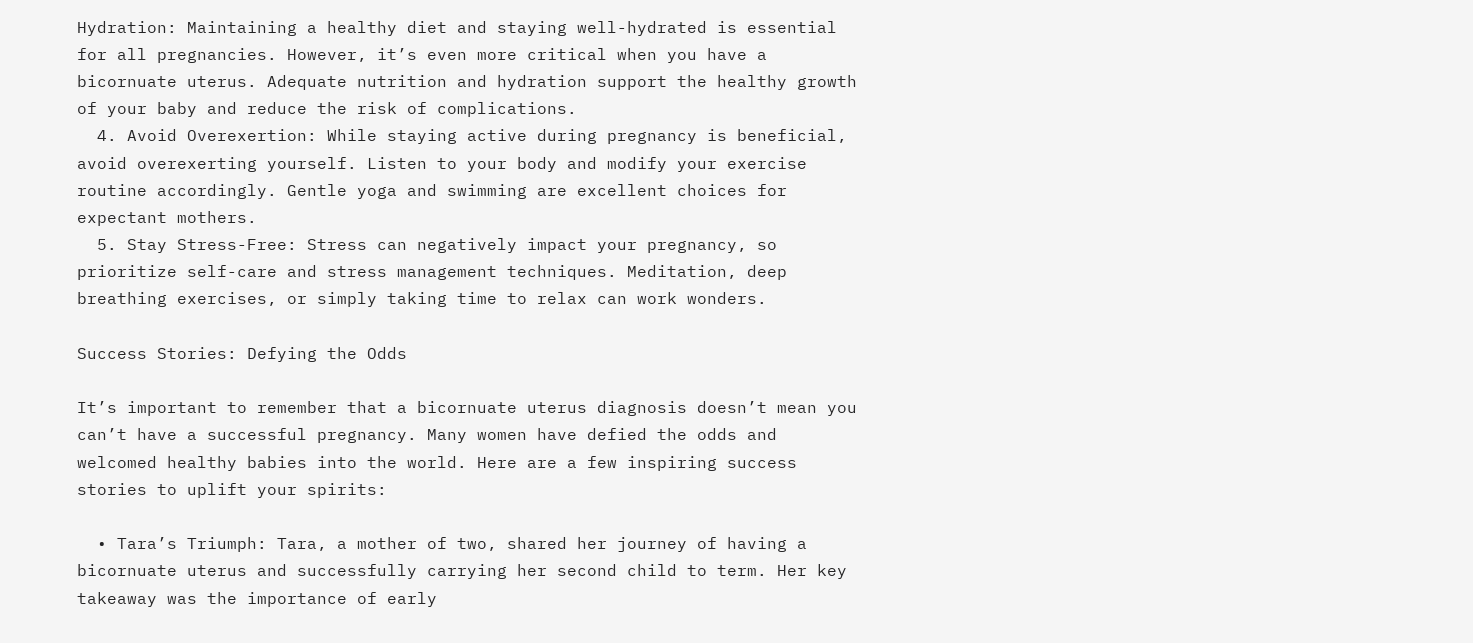Hydration: Maintaining a healthy diet and staying well-hydrated is essential for all pregnancies. However, it’s even more critical when you have a bicornuate uterus. Adequate nutrition and hydration support the healthy growth of your baby and reduce the risk of complications.
  4. Avoid Overexertion: While staying active during pregnancy is beneficial, avoid overexerting yourself. Listen to your body and modify your exercise routine accordingly. Gentle yoga and swimming are excellent choices for expectant mothers.
  5. Stay Stress-Free: Stress can negatively impact your pregnancy, so prioritize self-care and stress management techniques. Meditation, deep breathing exercises, or simply taking time to relax can work wonders.

Success Stories: Defying the Odds

It’s important to remember that a bicornuate uterus diagnosis doesn’t mean you can’t have a successful pregnancy. Many women have defied the odds and welcomed healthy babies into the world. Here are a few inspiring success stories to uplift your spirits:

  • Tara’s Triumph: Tara, a mother of two, shared her journey of having a bicornuate uterus and successfully carrying her second child to term. Her key takeaway was the importance of early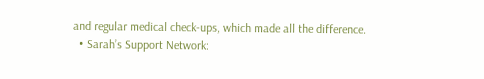and regular medical check-ups, which made all the difference.
  • Sarah’s Support Network: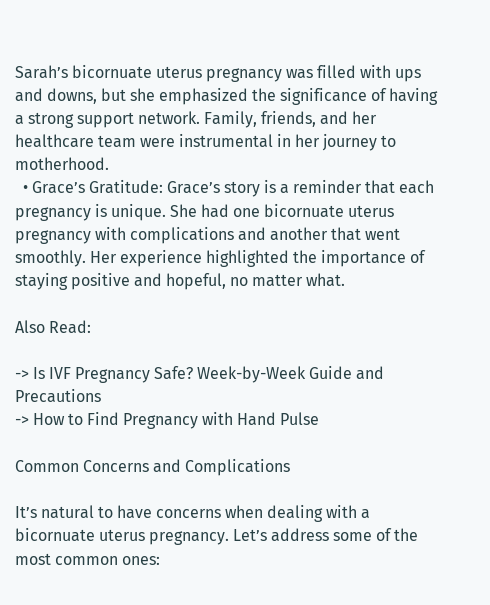Sarah’s bicornuate uterus pregnancy was filled with ups and downs, but she emphasized the significance of having a strong support network. Family, friends, and her healthcare team were instrumental in her journey to motherhood.
  • Grace’s Gratitude: Grace’s story is a reminder that each pregnancy is unique. She had one bicornuate uterus pregnancy with complications and another that went smoothly. Her experience highlighted the importance of staying positive and hopeful, no matter what.

Also Read:

-> Is IVF Pregnancy Safe? Week-by-Week Guide and Precautions
-> How to Find Pregnancy with Hand Pulse

Common Concerns and Complications

It’s natural to have concerns when dealing with a bicornuate uterus pregnancy. Let’s address some of the most common ones: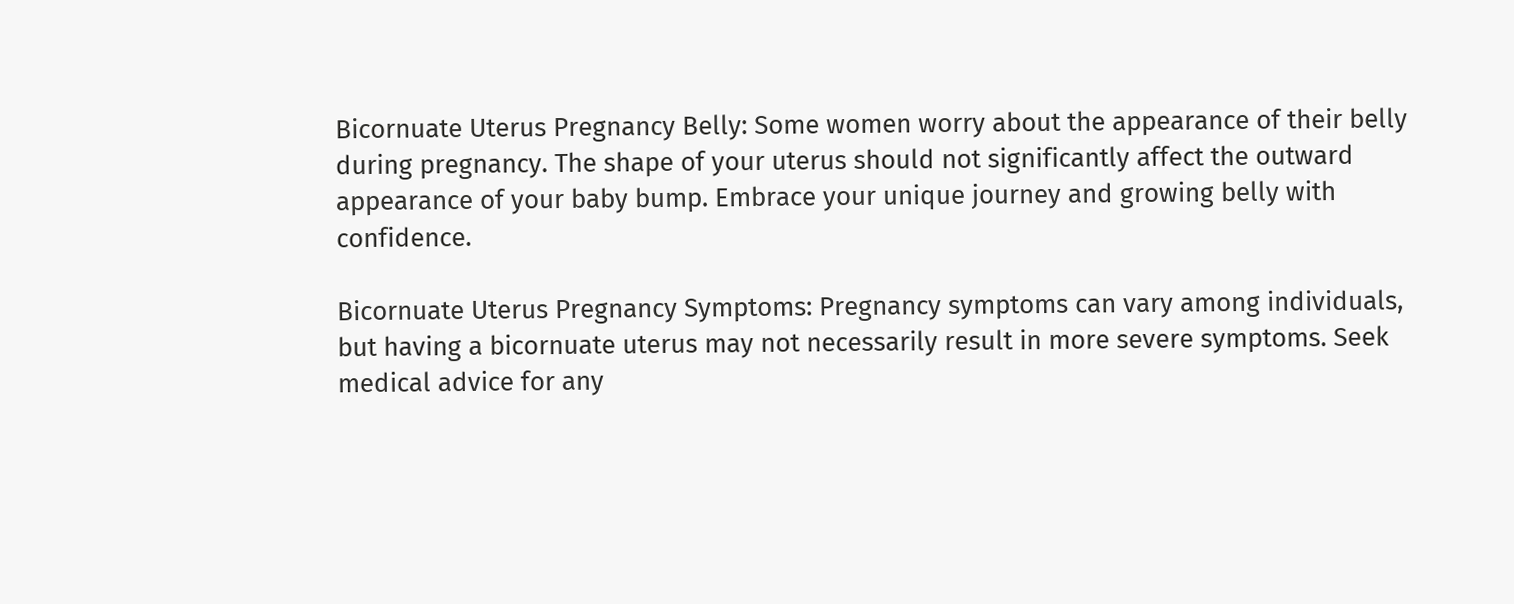Bicornuate Uterus Pregnancy Belly: Some women worry about the appearance of their belly during pregnancy. The shape of your uterus should not significantly affect the outward appearance of your baby bump. Embrace your unique journey and growing belly with confidence.

Bicornuate Uterus Pregnancy Symptoms: Pregnancy symptoms can vary among individuals, but having a bicornuate uterus may not necessarily result in more severe symptoms. Seek medical advice for any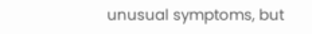unusual symptoms, but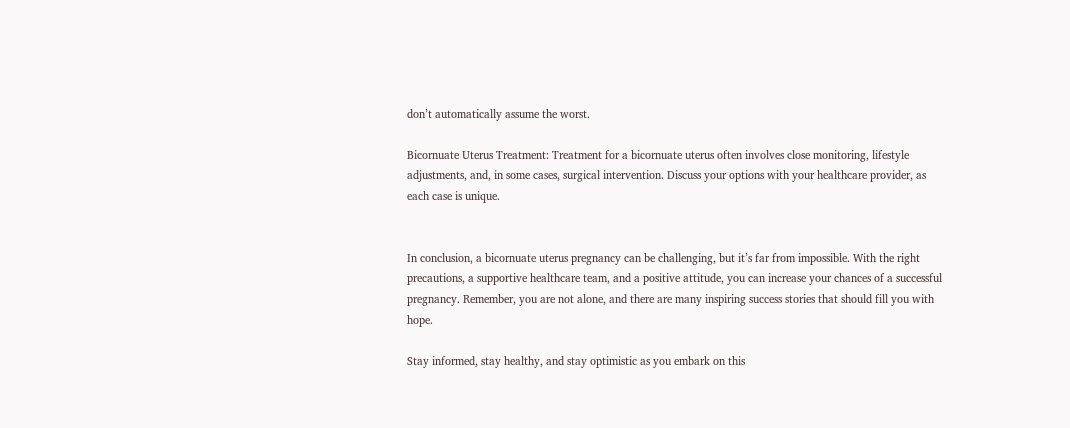don’t automatically assume the worst.

Bicornuate Uterus Treatment: Treatment for a bicornuate uterus often involves close monitoring, lifestyle adjustments, and, in some cases, surgical intervention. Discuss your options with your healthcare provider, as each case is unique.


In conclusion, a bicornuate uterus pregnancy can be challenging, but it’s far from impossible. With the right precautions, a supportive healthcare team, and a positive attitude, you can increase your chances of a successful pregnancy. Remember, you are not alone, and there are many inspiring success stories that should fill you with hope.

Stay informed, stay healthy, and stay optimistic as you embark on this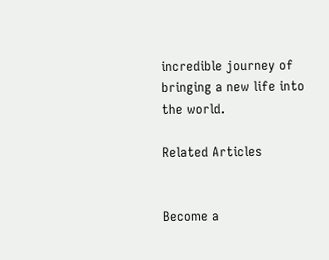incredible journey of bringing a new life into the world.

Related Articles


Become a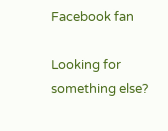Facebook fan

Looking for something else?